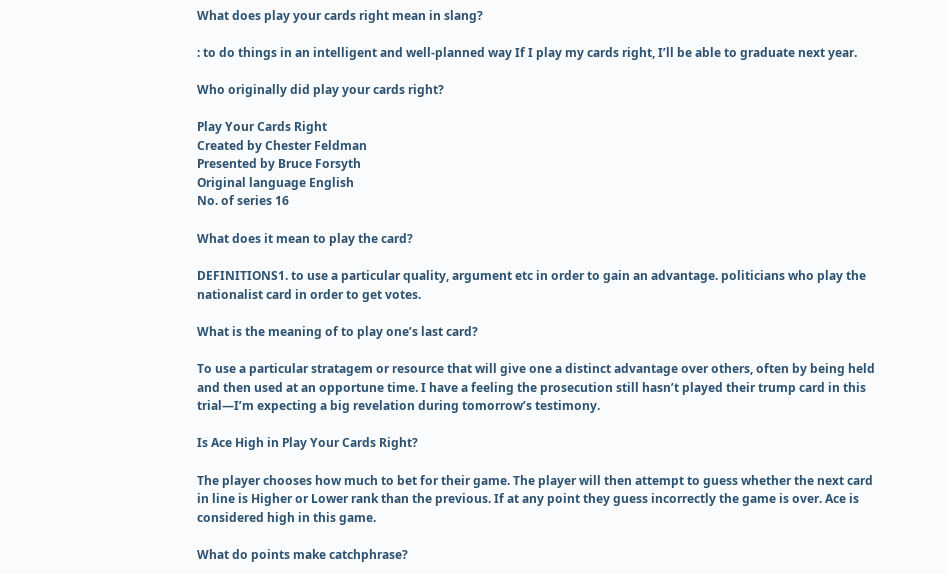What does play your cards right mean in slang?

: to do things in an intelligent and well-planned way If I play my cards right, I’ll be able to graduate next year.

Who originally did play your cards right?

Play Your Cards Right
Created by Chester Feldman
Presented by Bruce Forsyth
Original language English
No. of series 16

What does it mean to play the card?

DEFINITIONS1. to use a particular quality, argument etc in order to gain an advantage. politicians who play the nationalist card in order to get votes.

What is the meaning of to play one’s last card?

To use a particular stratagem or resource that will give one a distinct advantage over others, often by being held and then used at an opportune time. I have a feeling the prosecution still hasn’t played their trump card in this trial—I’m expecting a big revelation during tomorrow’s testimony.

Is Ace High in Play Your Cards Right?

The player chooses how much to bet for their game. The player will then attempt to guess whether the next card in line is Higher or Lower rank than the previous. If at any point they guess incorrectly the game is over. Ace is considered high in this game.

What do points make catchphrase?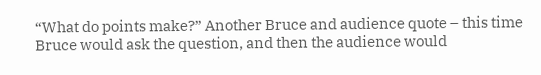“What do points make?” Another Bruce and audience quote – this time Bruce would ask the question, and then the audience would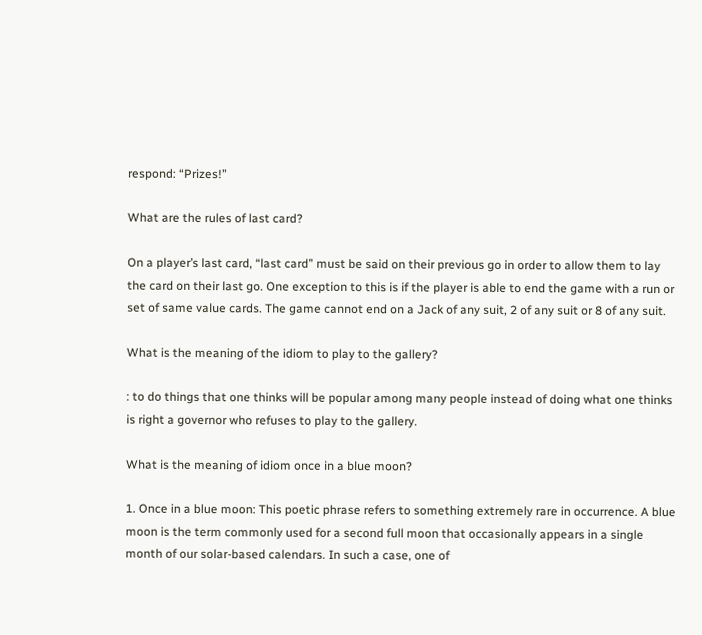respond: “Prizes!”

What are the rules of last card?

On a player’s last card, “last card” must be said on their previous go in order to allow them to lay the card on their last go. One exception to this is if the player is able to end the game with a run or set of same value cards. The game cannot end on a Jack of any suit, 2 of any suit or 8 of any suit.

What is the meaning of the idiom to play to the gallery?

: to do things that one thinks will be popular among many people instead of doing what one thinks is right a governor who refuses to play to the gallery.

What is the meaning of idiom once in a blue moon?

1. Once in a blue moon: This poetic phrase refers to something extremely rare in occurrence. A blue moon is the term commonly used for a second full moon that occasionally appears in a single month of our solar-based calendars. In such a case, one of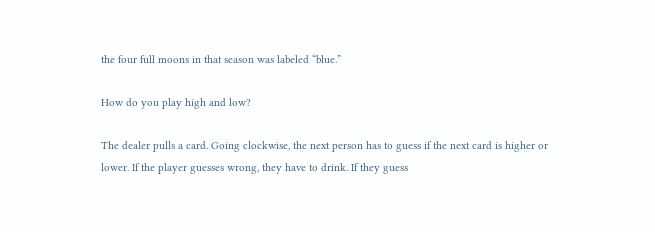the four full moons in that season was labeled “blue.”

How do you play high and low?

The dealer pulls a card. Going clockwise, the next person has to guess if the next card is higher or lower. If the player guesses wrong, they have to drink. If they guess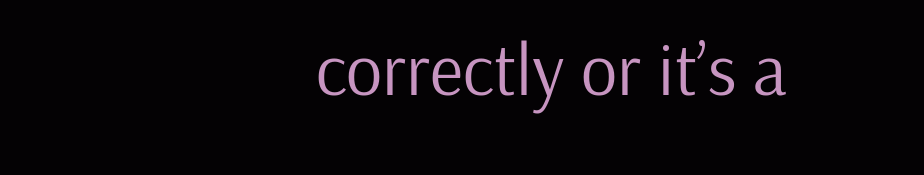correctly or it’s a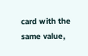card with the same value,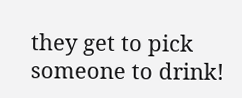they get to pick someone to drink!